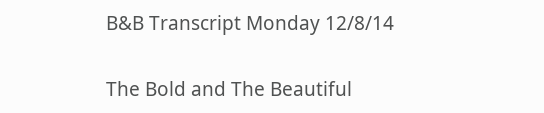B&B Transcript Monday 12/8/14

The Bold and The Beautiful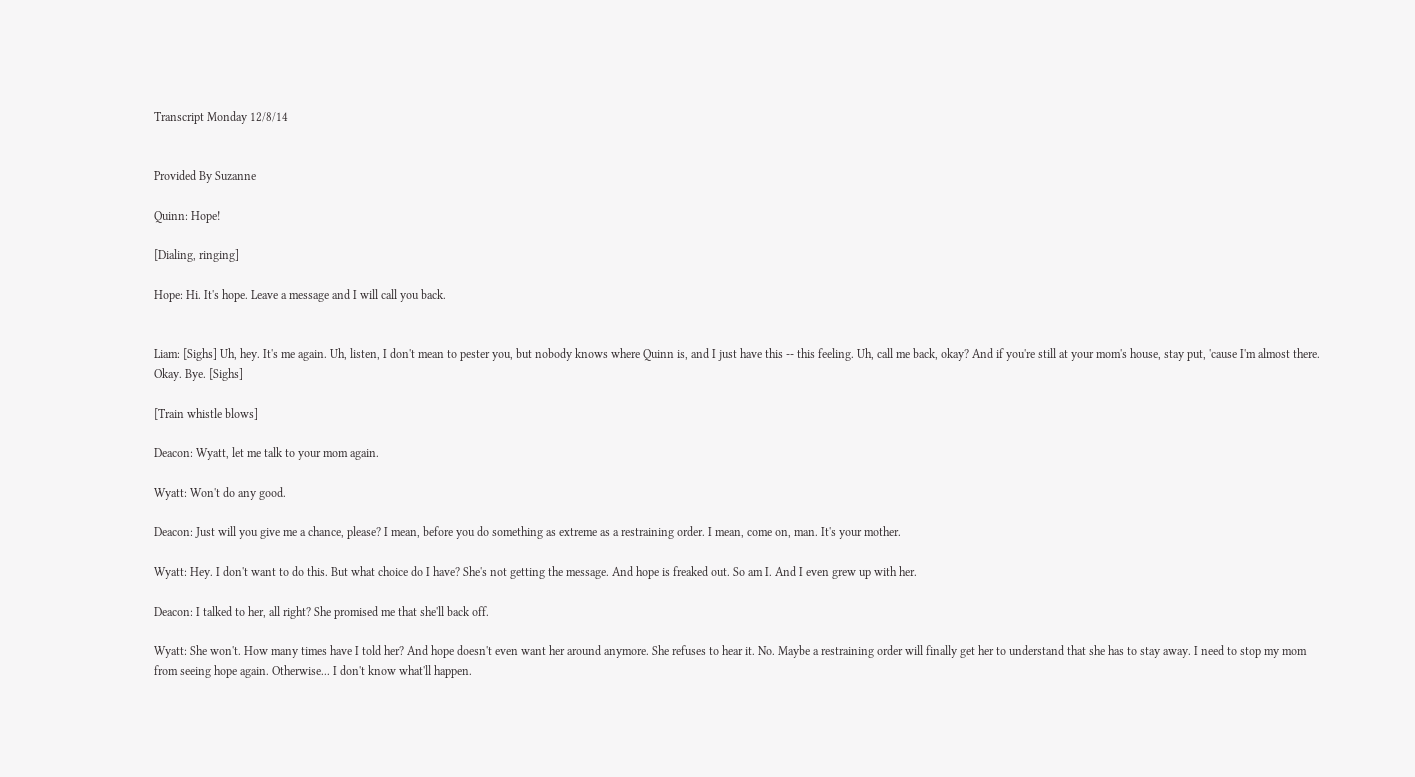Transcript Monday 12/8/14


Provided By Suzanne

Quinn: Hope!

[Dialing, ringing]

Hope: Hi. It's hope. Leave a message and I will call you back.


Liam: [Sighs] Uh, hey. It's me again. Uh, listen, I don't mean to pester you, but nobody knows where Quinn is, and I just have this -- this feeling. Uh, call me back, okay? And if you're still at your mom's house, stay put, 'cause I'm almost there. Okay. Bye. [Sighs]

[Train whistle blows]

Deacon: Wyatt, let me talk to your mom again.

Wyatt: Won't do any good.

Deacon: Just will you give me a chance, please? I mean, before you do something as extreme as a restraining order. I mean, come on, man. It's your mother.

Wyatt: Hey. I don't want to do this. But what choice do I have? She's not getting the message. And hope is freaked out. So am I. And I even grew up with her.

Deacon: I talked to her, all right? She promised me that she'll back off.

Wyatt: She won't. How many times have I told her? And hope doesn't even want her around anymore. She refuses to hear it. No. Maybe a restraining order will finally get her to understand that she has to stay away. I need to stop my mom from seeing hope again. Otherwise... I don't know what'll happen.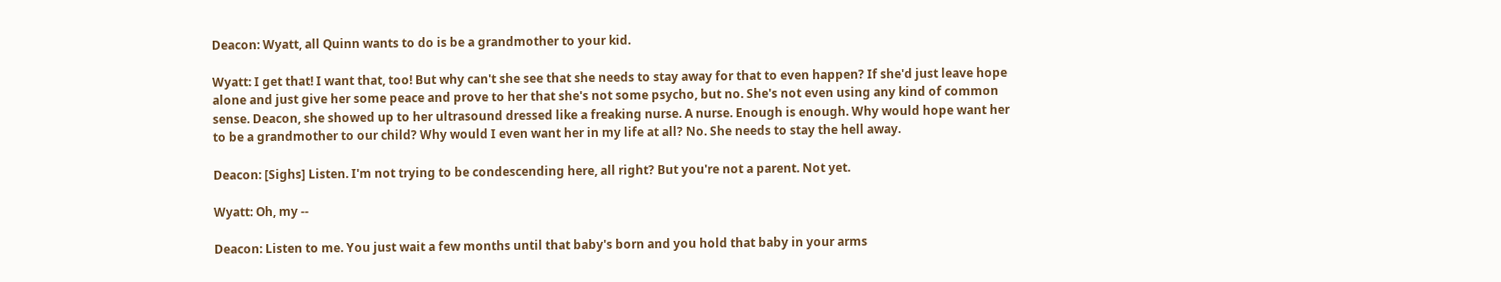Deacon: Wyatt, all Quinn wants to do is be a grandmother to your kid.

Wyatt: I get that! I want that, too! But why can't she see that she needs to stay away for that to even happen? If she'd just leave hope alone and just give her some peace and prove to her that she's not some psycho, but no. She's not even using any kind of common sense. Deacon, she showed up to her ultrasound dressed like a freaking nurse. A nurse. Enough is enough. Why would hope want her to be a grandmother to our child? Why would I even want her in my life at all? No. She needs to stay the hell away.

Deacon: [Sighs] Listen. I'm not trying to be condescending here, all right? But you're not a parent. Not yet.

Wyatt: Oh, my --

Deacon: Listen to me. You just wait a few months until that baby's born and you hold that baby in your arms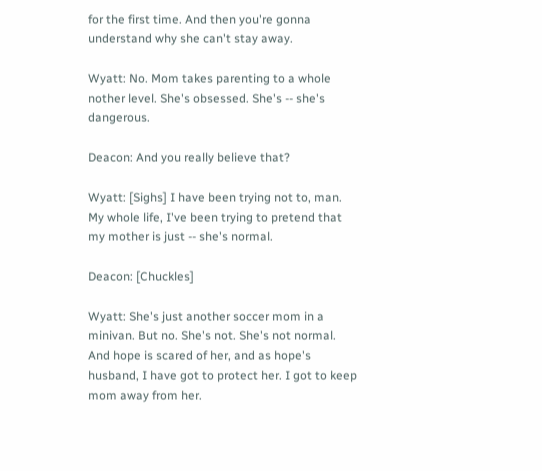for the first time. And then you're gonna understand why she can't stay away.

Wyatt: No. Mom takes parenting to a whole nother level. She's obsessed. She's -- she's dangerous.

Deacon: And you really believe that?

Wyatt: [Sighs] I have been trying not to, man. My whole life, I've been trying to pretend that my mother is just -- she's normal.

Deacon: [Chuckles]

Wyatt: She's just another soccer mom in a minivan. But no. She's not. She's not normal. And hope is scared of her, and as hope's husband, I have got to protect her. I got to keep mom away from her.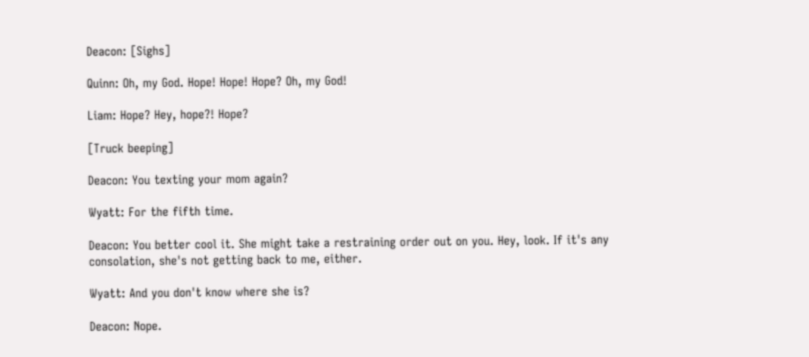Deacon: [Sighs]

Quinn: Oh, my God. Hope! Hope! Hope? Oh, my God!

Liam: Hope? Hey, hope?! Hope?

[Truck beeping]

Deacon: You texting your mom again?

Wyatt: For the fifth time.

Deacon: You better cool it. She might take a restraining order out on you. Hey, look. If it's any consolation, she's not getting back to me, either.

Wyatt: And you don't know where she is?

Deacon: Nope.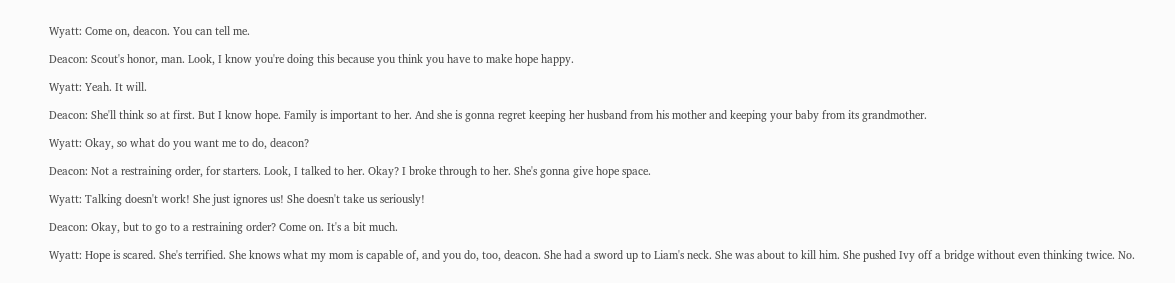Wyatt: Come on, deacon. You can tell me.

Deacon: Scout's honor, man. Look, I know you're doing this because you think you have to make hope happy.

Wyatt: Yeah. It will.

Deacon: She'll think so at first. But I know hope. Family is important to her. And she is gonna regret keeping her husband from his mother and keeping your baby from its grandmother.

Wyatt: Okay, so what do you want me to do, deacon?

Deacon: Not a restraining order, for starters. Look, I talked to her. Okay? I broke through to her. She's gonna give hope space.

Wyatt: Talking doesn't work! She just ignores us! She doesn't take us seriously!

Deacon: Okay, but to go to a restraining order? Come on. It's a bit much.

Wyatt: Hope is scared. She's terrified. She knows what my mom is capable of, and you do, too, deacon. She had a sword up to Liam's neck. She was about to kill him. She pushed Ivy off a bridge without even thinking twice. No.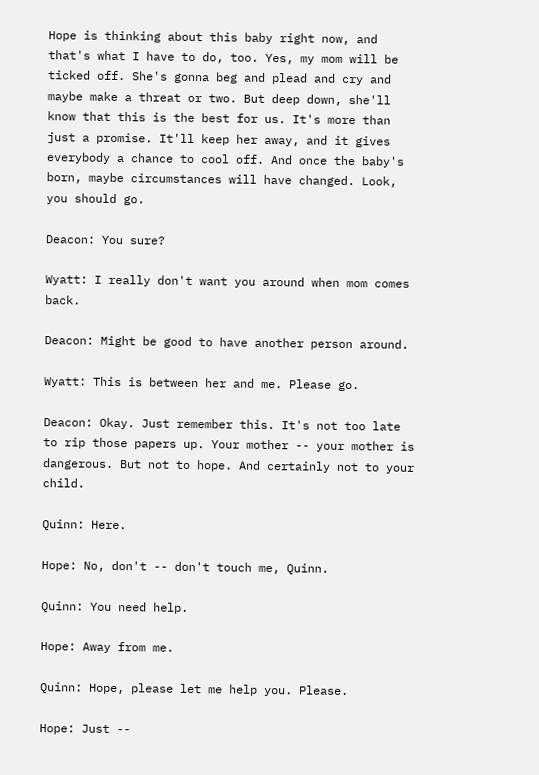Hope is thinking about this baby right now, and that's what I have to do, too. Yes, my mom will be ticked off. She's gonna beg and plead and cry and maybe make a threat or two. But deep down, she'll know that this is the best for us. It's more than just a promise. It'll keep her away, and it gives everybody a chance to cool off. And once the baby's born, maybe circumstances will have changed. Look, you should go.

Deacon: You sure?

Wyatt: I really don't want you around when mom comes back.

Deacon: Might be good to have another person around.

Wyatt: This is between her and me. Please go.

Deacon: Okay. Just remember this. It's not too late to rip those papers up. Your mother -- your mother is dangerous. But not to hope. And certainly not to your child.

Quinn: Here.

Hope: No, don't -- don't touch me, Quinn.

Quinn: You need help.

Hope: Away from me.

Quinn: Hope, please let me help you. Please.

Hope: Just --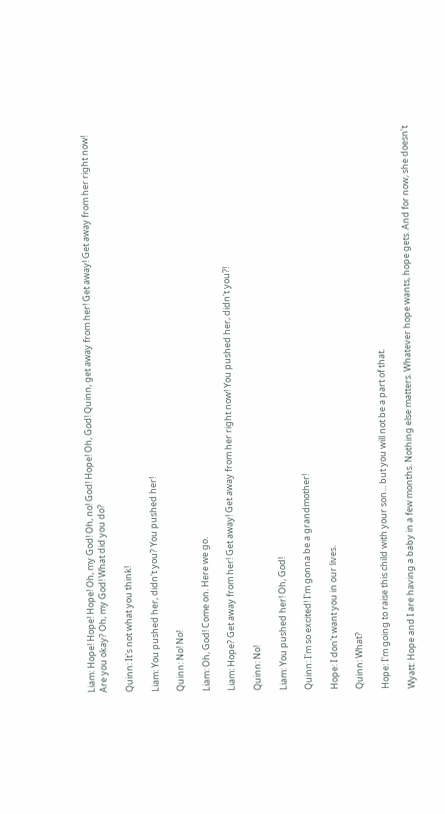Liam: Hope! Hope! Hope! Oh, my God! Oh, no! God! Hope! Oh, God! Quinn, get away from her! Get away! Get away from her right now! Are you okay? Oh, my God! What did you do?

Quinn: It's not what you think!

Liam: You pushed her, didn't you? You pushed her!

Quinn: No! No!

Liam: Oh, God! Come on. Here we go.

Liam: Hope? Get away from her! Get away! Get away from her right now! You pushed her, didn't you?!

Quinn: No!

Liam: You pushed her! Oh, God!

Quinn: I'm so excited! I'm gonna be a grandmother!

Hope: I don't want you in our lives.

Quinn: What?

Hope: I'm going to raise this child with your son... but you will not be a part of that.

Wyatt: Hope and I are having a baby in a few months. Nothing else matters. Whatever hope wants, hope gets. And for now, she doesn't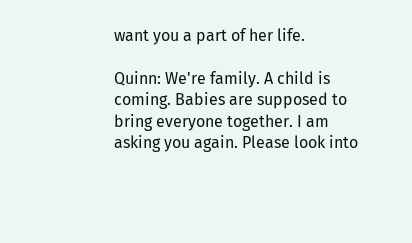want you a part of her life.

Quinn: We're family. A child is coming. Babies are supposed to bring everyone together. I am asking you again. Please look into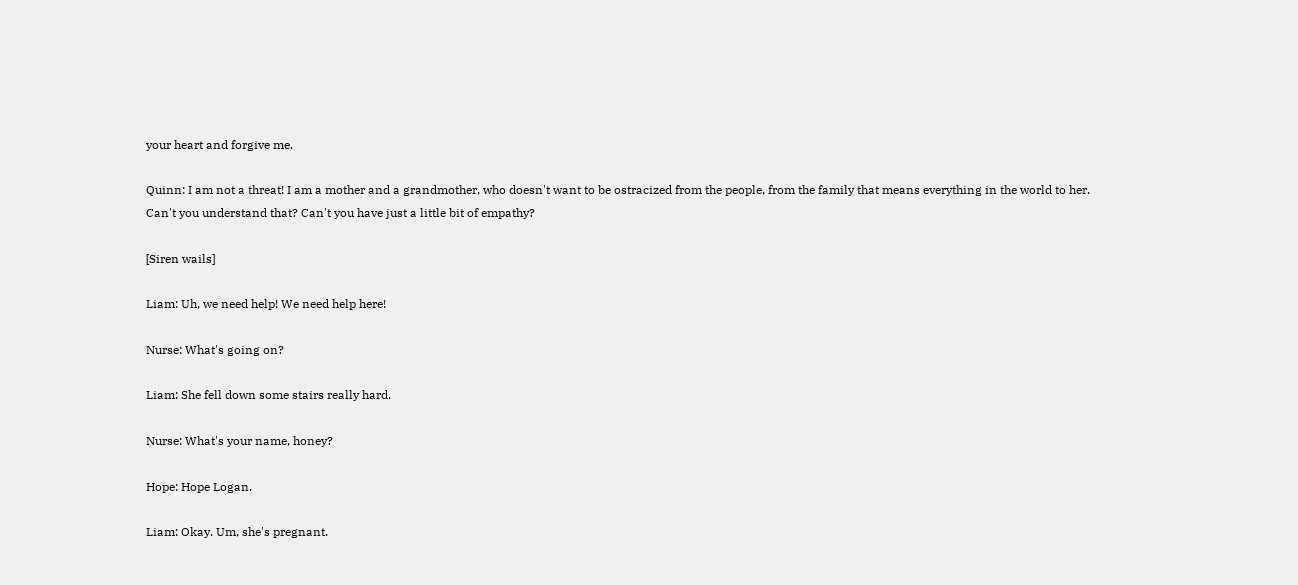your heart and forgive me.

Quinn: I am not a threat! I am a mother and a grandmother, who doesn't want to be ostracized from the people, from the family that means everything in the world to her. Can't you understand that? Can't you have just a little bit of empathy?

[Siren wails]

Liam: Uh, we need help! We need help here!

Nurse: What's going on?

Liam: She fell down some stairs really hard.

Nurse: What's your name, honey?

Hope: Hope Logan.

Liam: Okay. Um, she's pregnant.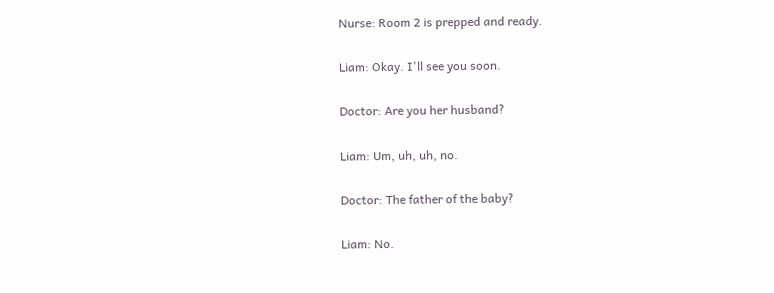Nurse: Room 2 is prepped and ready.

Liam: Okay. I'll see you soon.

Doctor: Are you her husband?

Liam: Um, uh, uh, no.

Doctor: The father of the baby?

Liam: No.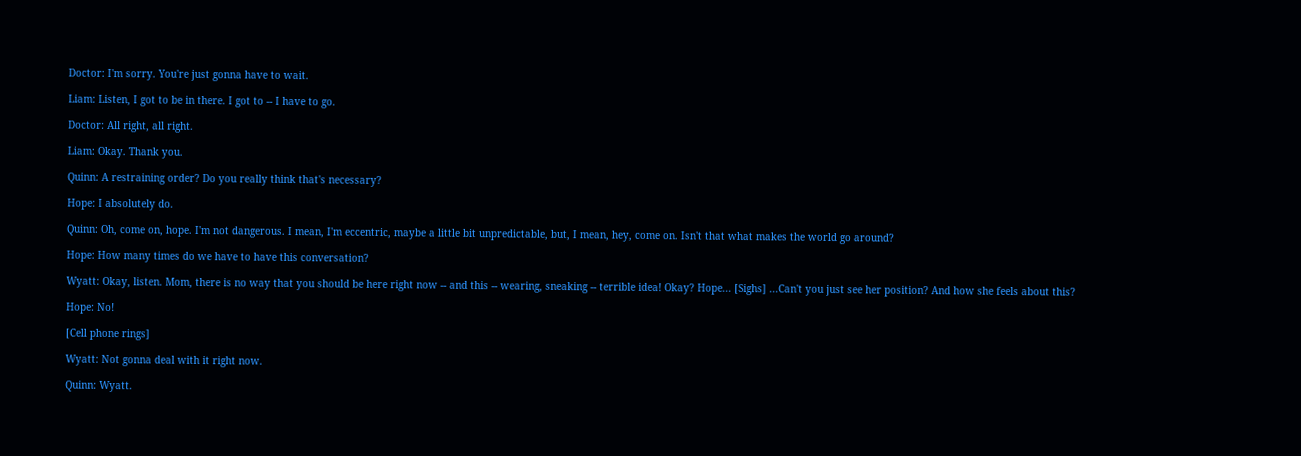Doctor: I'm sorry. You're just gonna have to wait.

Liam: Listen, I got to be in there. I got to -- I have to go.

Doctor: All right, all right.

Liam: Okay. Thank you.

Quinn: A restraining order? Do you really think that's necessary?

Hope: I absolutely do.

Quinn: Oh, come on, hope. I'm not dangerous. I mean, I'm eccentric, maybe a little bit unpredictable, but, I mean, hey, come on. Isn't that what makes the world go around?

Hope: How many times do we have to have this conversation?

Wyatt: Okay, listen. Mom, there is no way that you should be here right now -- and this -- wearing, sneaking -- terrible idea! Okay? Hope... [Sighs] ...Can't you just see her position? And how she feels about this?

Hope: No!

[Cell phone rings]

Wyatt: Not gonna deal with it right now.

Quinn: Wyatt.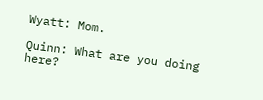Wyatt: Mom.

Quinn: What are you doing here?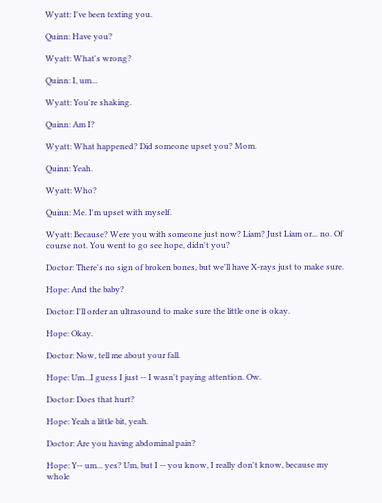Wyatt: I've been texting you.

Quinn: Have you?

Wyatt: What's wrong?

Quinn: I, um...

Wyatt: You're shaking.

Quinn: Am I?

Wyatt: What happened? Did someone upset you? Mom.

Quinn: Yeah.

Wyatt: Who?

Quinn: Me. I'm upset with myself.

Wyatt: Because? Were you with someone just now? Liam? Just Liam or... no. Of course not. You went to go see hope, didn't you?

Doctor: There's no sign of broken bones, but we'll have X-rays just to make sure.

Hope: And the baby?

Doctor: I'll order an ultrasound to make sure the little one is okay.

Hope: Okay.

Doctor: Now, tell me about your fall.

Hope: Um...I guess I just -- I wasn't paying attention. Ow.

Doctor: Does that hurt?

Hope: Yeah a little bit, yeah.

Doctor: Are you having abdominal pain?

Hope: Y-- um... yes? Um, but I -- you know, I really don't know, because my whole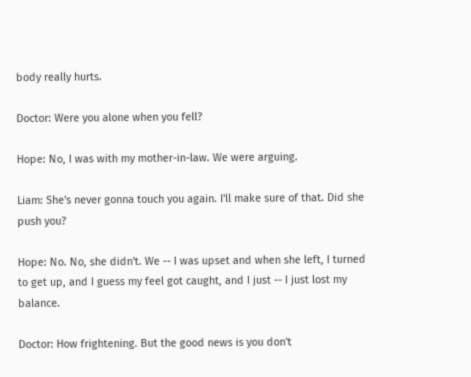body really hurts.

Doctor: Were you alone when you fell?

Hope: No, I was with my mother-in-law. We were arguing.

Liam: She's never gonna touch you again. I'll make sure of that. Did she push you?

Hope: No. No, she didn't. We -- I was upset and when she left, I turned to get up, and I guess my feel got caught, and I just -- I just lost my balance.

Doctor: How frightening. But the good news is you don't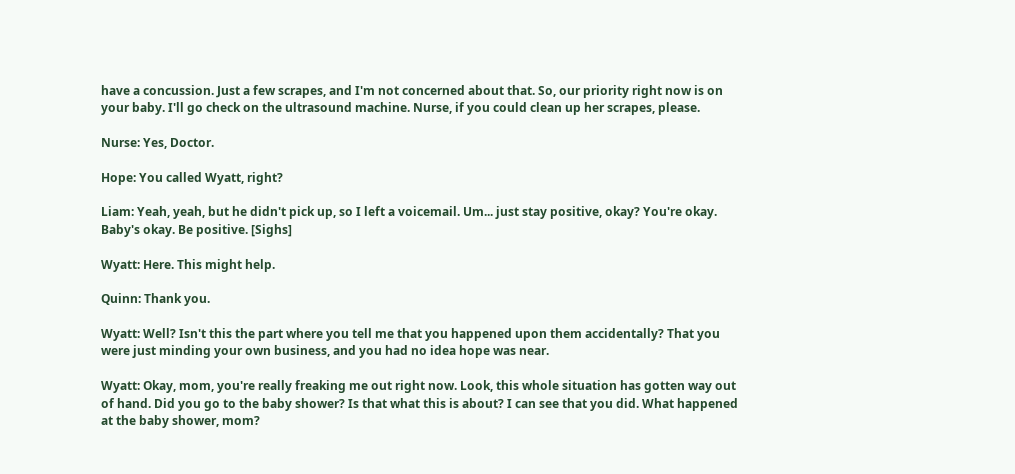have a concussion. Just a few scrapes, and I'm not concerned about that. So, our priority right now is on your baby. I'll go check on the ultrasound machine. Nurse, if you could clean up her scrapes, please.

Nurse: Yes, Doctor.

Hope: You called Wyatt, right?

Liam: Yeah, yeah, but he didn't pick up, so I left a voicemail. Um... just stay positive, okay? You're okay. Baby's okay. Be positive. [Sighs]

Wyatt: Here. This might help.

Quinn: Thank you.

Wyatt: Well? Isn't this the part where you tell me that you happened upon them accidentally? That you were just minding your own business, and you had no idea hope was near.

Wyatt: Okay, mom, you're really freaking me out right now. Look, this whole situation has gotten way out of hand. Did you go to the baby shower? Is that what this is about? I can see that you did. What happened at the baby shower, mom?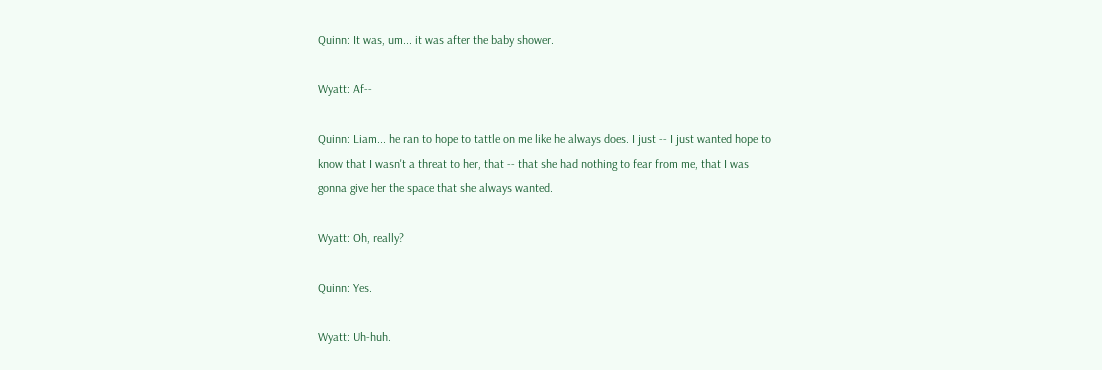Quinn: It was, um... it was after the baby shower.

Wyatt: Af--

Quinn: Liam... he ran to hope to tattle on me like he always does. I just -- I just wanted hope to know that I wasn't a threat to her, that -- that she had nothing to fear from me, that I was gonna give her the space that she always wanted.

Wyatt: Oh, really?

Quinn: Yes.

Wyatt: Uh-huh.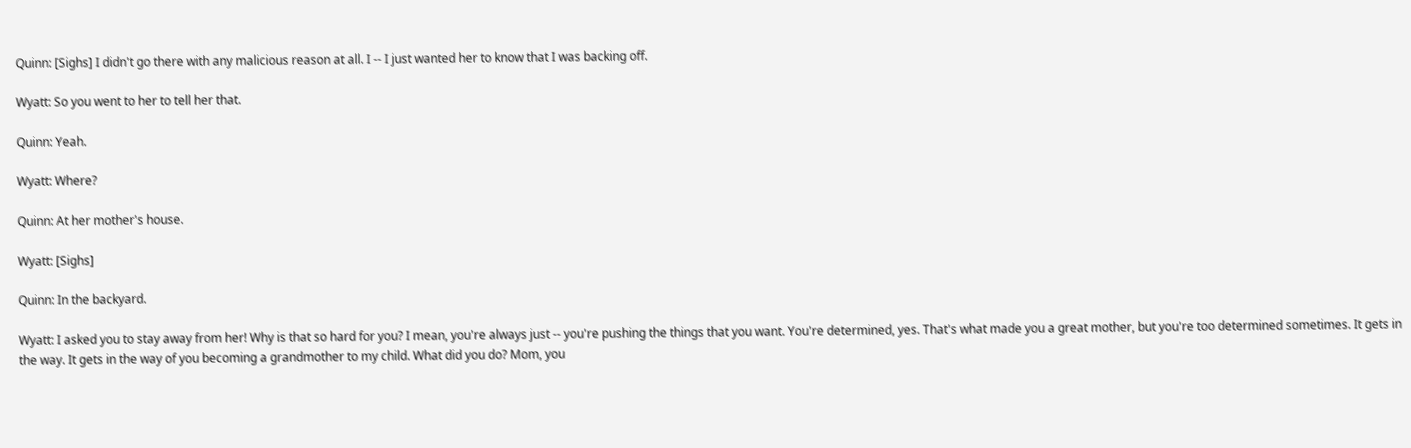Quinn: [Sighs] I didn't go there with any malicious reason at all. I -- I just wanted her to know that I was backing off.

Wyatt: So you went to her to tell her that.

Quinn: Yeah.

Wyatt: Where?

Quinn: At her mother's house.

Wyatt: [Sighs]

Quinn: In the backyard.

Wyatt: I asked you to stay away from her! Why is that so hard for you? I mean, you're always just -- you're pushing the things that you want. You're determined, yes. That's what made you a great mother, but you're too determined sometimes. It gets in the way. It gets in the way of you becoming a grandmother to my child. What did you do? Mom, you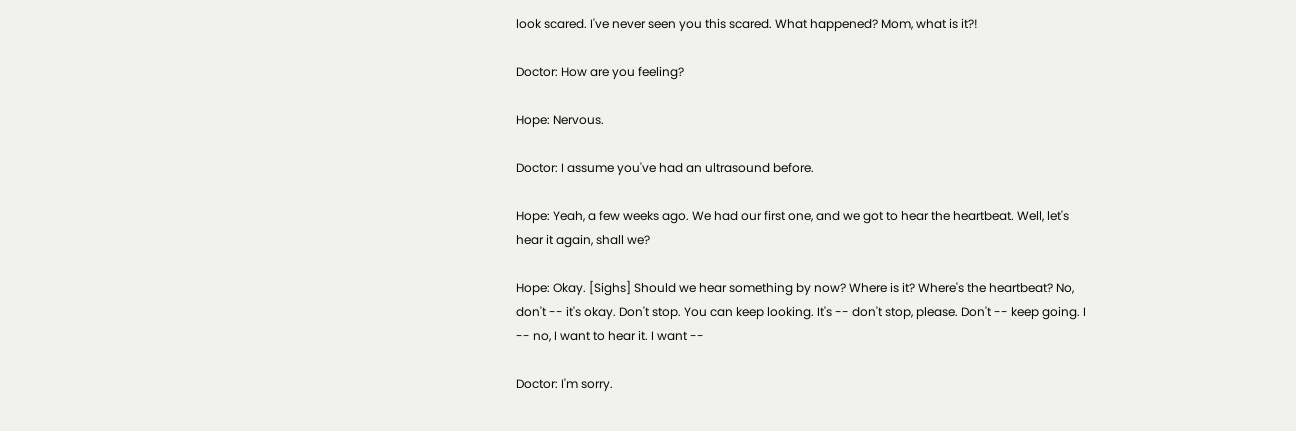look scared. I've never seen you this scared. What happened? Mom, what is it?!

Doctor: How are you feeling?

Hope: Nervous.

Doctor: I assume you've had an ultrasound before.

Hope: Yeah, a few weeks ago. We had our first one, and we got to hear the heartbeat. Well, let's hear it again, shall we?

Hope: Okay. [Sighs] Should we hear something by now? Where is it? Where's the heartbeat? No, don't -- it's okay. Don't stop. You can keep looking. It's -- don't stop, please. Don't -- keep going. I -- no, I want to hear it. I want --

Doctor: I'm sorry.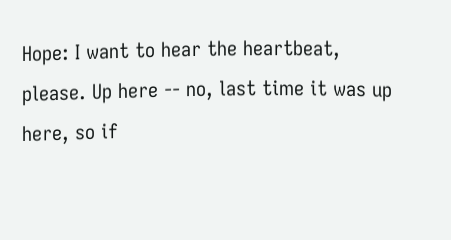Hope: I want to hear the heartbeat, please. Up here -- no, last time it was up here, so if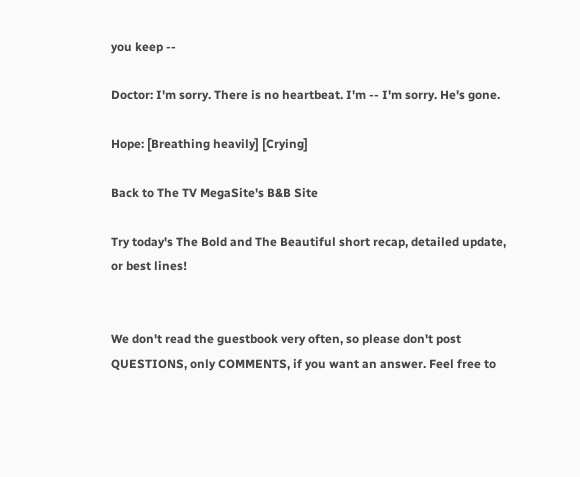you keep --

Doctor: I'm sorry. There is no heartbeat. I'm -- I'm sorry. He's gone.

Hope: [Breathing heavily] [Crying]

Back to The TV MegaSite's B&B Site

Try today's The Bold and The Beautiful short recap, detailed update, or best lines!


We don't read the guestbook very often, so please don't post QUESTIONS, only COMMENTS, if you want an answer. Feel free to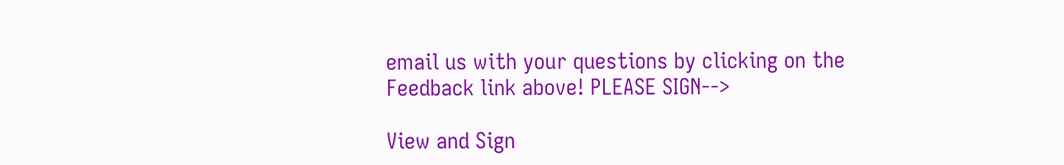email us with your questions by clicking on the Feedback link above! PLEASE SIGN-->

View and Sign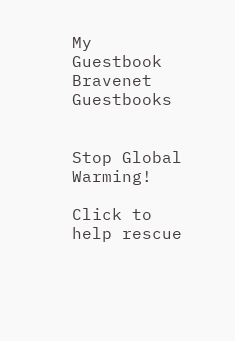My Guestbook Bravenet Guestbooks


Stop Global Warming!

Click to help rescue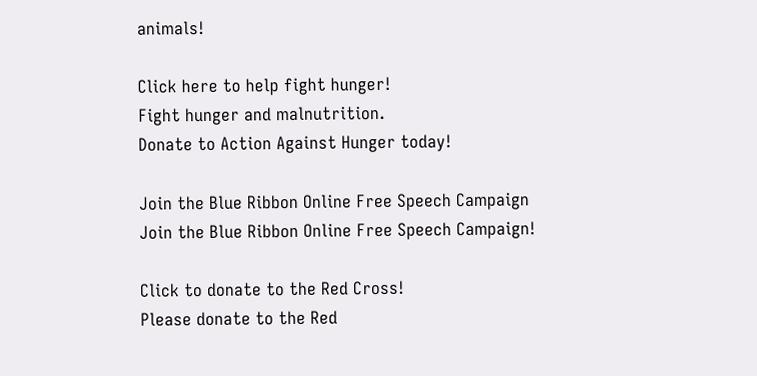animals!

Click here to help fight hunger!
Fight hunger and malnutrition.
Donate to Action Against Hunger today!

Join the Blue Ribbon Online Free Speech Campaign
Join the Blue Ribbon Online Free Speech Campaign!

Click to donate to the Red Cross!
Please donate to the Red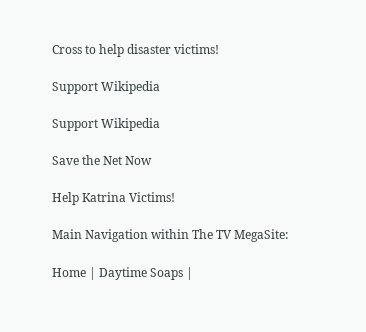Cross to help disaster victims!

Support Wikipedia

Support Wikipedia

Save the Net Now

Help Katrina Victims!

Main Navigation within The TV MegaSite:

Home | Daytime Soaps |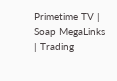Primetime TV | Soap MegaLinks | Trading